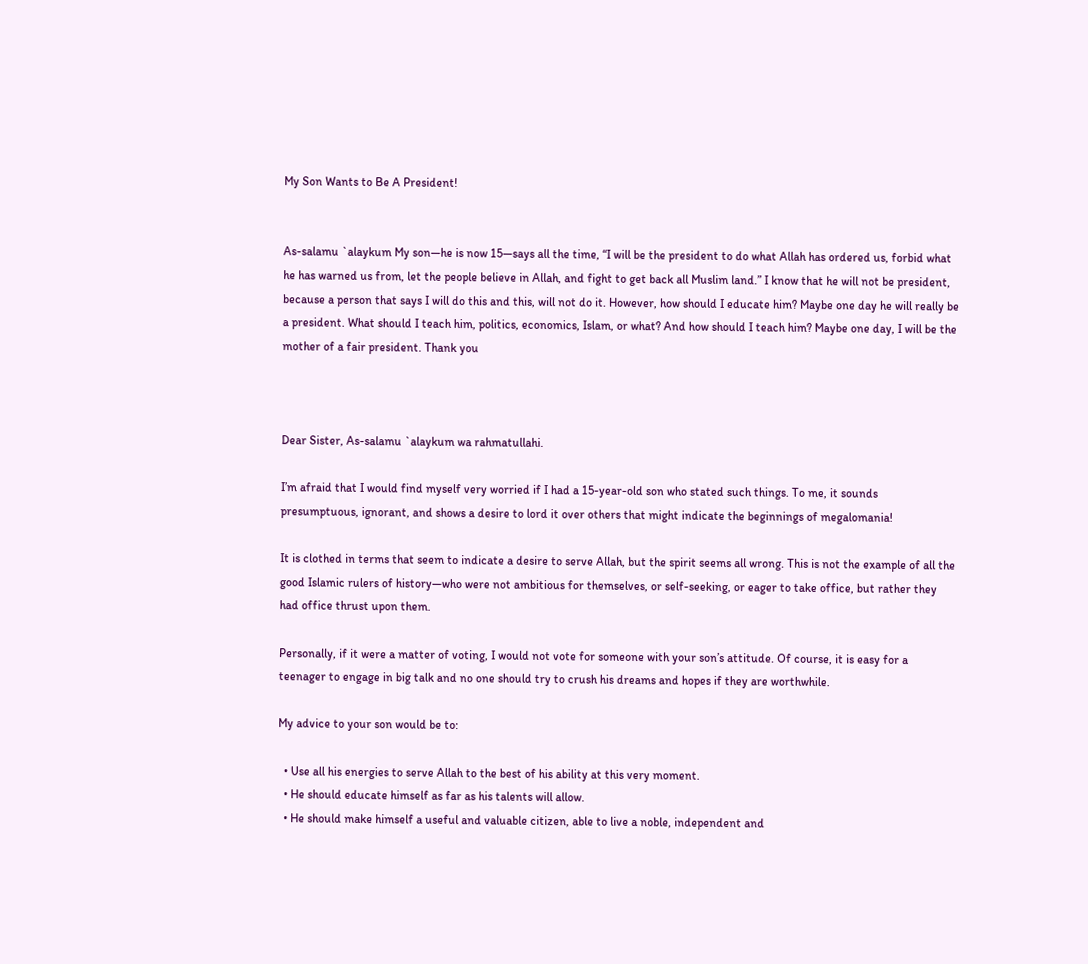My Son Wants to Be A President!


As-salamu `alaykum My son—he is now 15—says all the time, “I will be the president to do what Allah has ordered us, forbid what he has warned us from, let the people believe in Allah, and fight to get back all Muslim land.” I know that he will not be president, because a person that says I will do this and this, will not do it. However, how should I educate him? Maybe one day he will really be a president. What should I teach him, politics, economics, Islam, or what? And how should I teach him? Maybe one day, I will be the mother of a fair president. Thank you



Dear Sister, As-salamu `alaykum wa rahmatullahi.

I’m afraid that I would find myself very worried if I had a 15-year-old son who stated such things. To me, it sounds presumptuous, ignorant, and shows a desire to lord it over others that might indicate the beginnings of megalomania!

It is clothed in terms that seem to indicate a desire to serve Allah, but the spirit seems all wrong. This is not the example of all the good Islamic rulers of history—who were not ambitious for themselves, or self-seeking, or eager to take office, but rather they had office thrust upon them.

Personally, if it were a matter of voting, I would not vote for someone with your son’s attitude. Of course, it is easy for a teenager to engage in big talk and no one should try to crush his dreams and hopes if they are worthwhile.

My advice to your son would be to:

  • Use all his energies to serve Allah to the best of his ability at this very moment.
  • He should educate himself as far as his talents will allow.
  • He should make himself a useful and valuable citizen, able to live a noble, independent and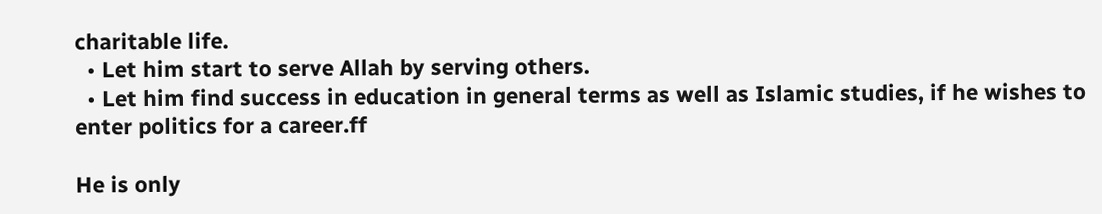charitable life.
  • Let him start to serve Allah by serving others.
  • Let him find success in education in general terms as well as Islamic studies, if he wishes to enter politics for a career.ff

He is only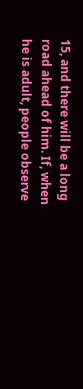15, and there will be a long road ahead of him. If, when he is adult, people observe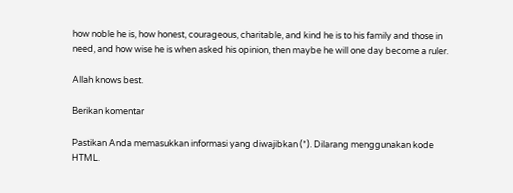how noble he is, how honest, courageous, charitable, and kind he is to his family and those in need, and how wise he is when asked his opinion, then maybe he will one day become a ruler.

Allah knows best.

Berikan komentar

Pastikan Anda memasukkan informasi yang diwajibkan (*). Dilarang menggunakan kode HTML.